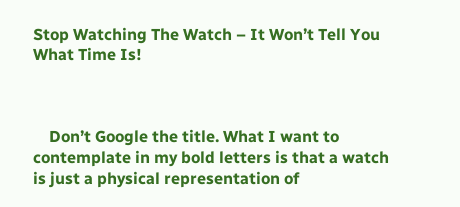Stop Watching The Watch – It Won’t Tell You What Time Is!



    Don’t Google the title. What I want to contemplate in my bold letters is that a watch is just a physical representation of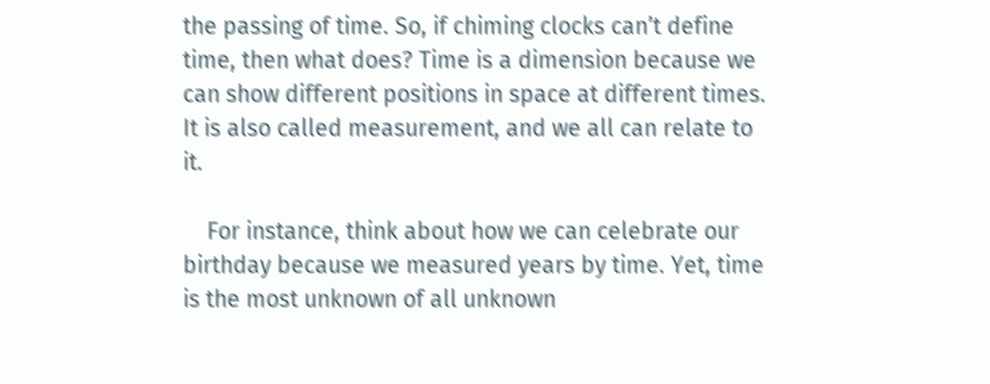the passing of time. So, if chiming clocks can’t define time, then what does? Time is a dimension because we can show different positions in space at different times. It is also called measurement, and we all can relate to it.

    For instance, think about how we can celebrate our birthday because we measured years by time. Yet, time is the most unknown of all unknown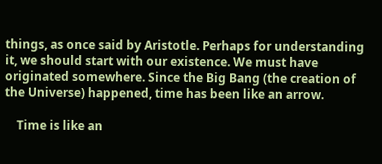things, as once said by Aristotle. Perhaps for understanding it, we should start with our existence. We must have originated somewhere. Since the Big Bang (the creation of the Universe) happened, time has been like an arrow.

    Time is like an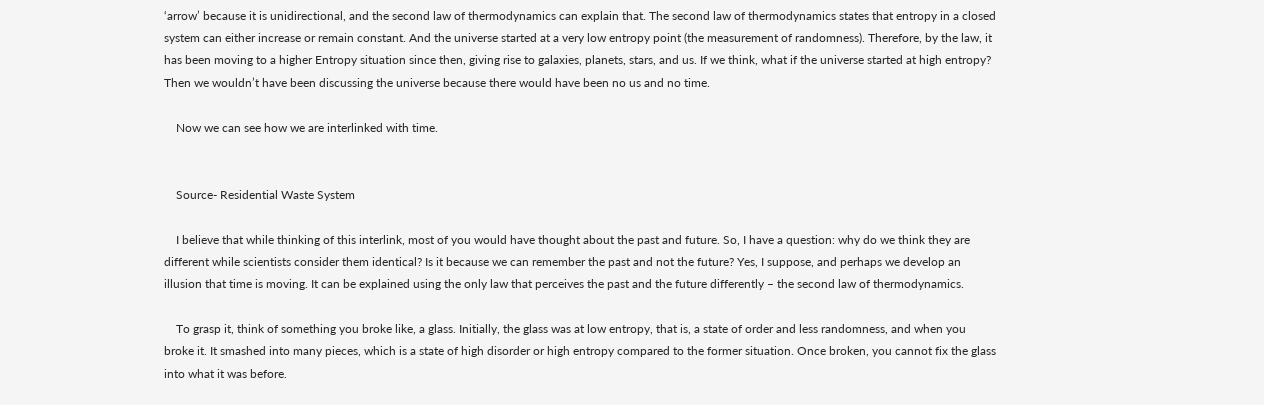‘arrow’ because it is unidirectional, and the second law of thermodynamics can explain that. The second law of thermodynamics states that entropy in a closed system can either increase or remain constant. And the universe started at a very low entropy point (the measurement of randomness). Therefore, by the law, it has been moving to a higher Entropy situation since then, giving rise to galaxies, planets, stars, and us. If we think, what if the universe started at high entropy? Then we wouldn’t have been discussing the universe because there would have been no us and no time.

    Now we can see how we are interlinked with time.


    Source- Residential Waste System

    I believe that while thinking of this interlink, most of you would have thought about the past and future. So, I have a question: why do we think they are different while scientists consider them identical? Is it because we can remember the past and not the future? Yes, I suppose, and perhaps we develop an illusion that time is moving. It can be explained using the only law that perceives the past and the future differently – the second law of thermodynamics.

    To grasp it, think of something you broke like, a glass. Initially, the glass was at low entropy, that is, a state of order and less randomness, and when you broke it. It smashed into many pieces, which is a state of high disorder or high entropy compared to the former situation. Once broken, you cannot fix the glass into what it was before.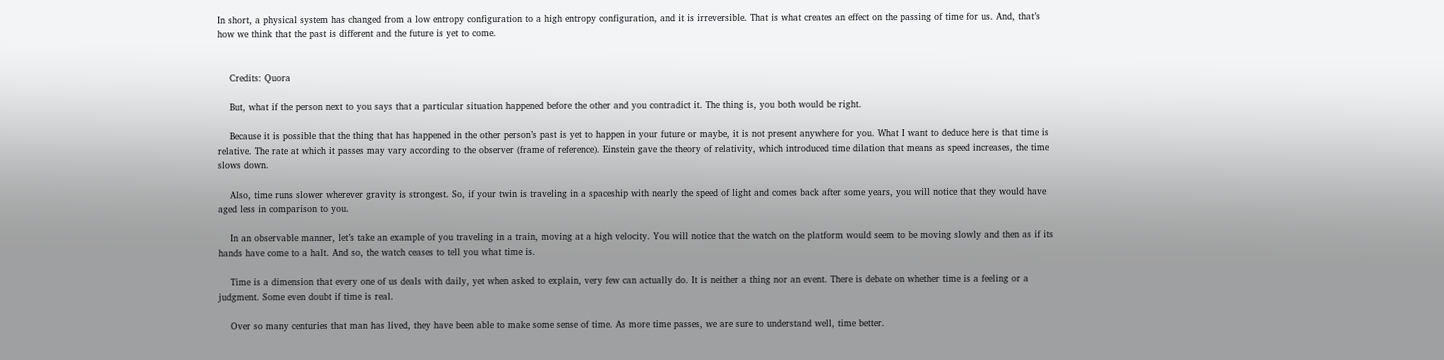In short, a physical system has changed from a low entropy configuration to a high entropy configuration, and it is irreversible. That is what creates an effect on the passing of time for us. And, that’s how we think that the past is different and the future is yet to come.


    Credits: Quora

    But, what if the person next to you says that a particular situation happened before the other and you contradict it. The thing is, you both would be right.

    Because it is possible that the thing that has happened in the other person’s past is yet to happen in your future or maybe, it is not present anywhere for you. What I want to deduce here is that time is relative. The rate at which it passes may vary according to the observer (frame of reference). Einstein gave the theory of relativity, which introduced time dilation that means as speed increases, the time slows down.

    Also, time runs slower wherever gravity is strongest. So, if your twin is traveling in a spaceship with nearly the speed of light and comes back after some years, you will notice that they would have aged less in comparison to you.

    In an observable manner, let’s take an example of you traveling in a train, moving at a high velocity. You will notice that the watch on the platform would seem to be moving slowly and then as if its hands have come to a halt. And so, the watch ceases to tell you what time is.

    Time is a dimension that every one of us deals with daily, yet when asked to explain, very few can actually do. It is neither a thing nor an event. There is debate on whether time is a feeling or a judgment. Some even doubt if time is real.

    Over so many centuries that man has lived, they have been able to make some sense of time. As more time passes, we are sure to understand well, time better.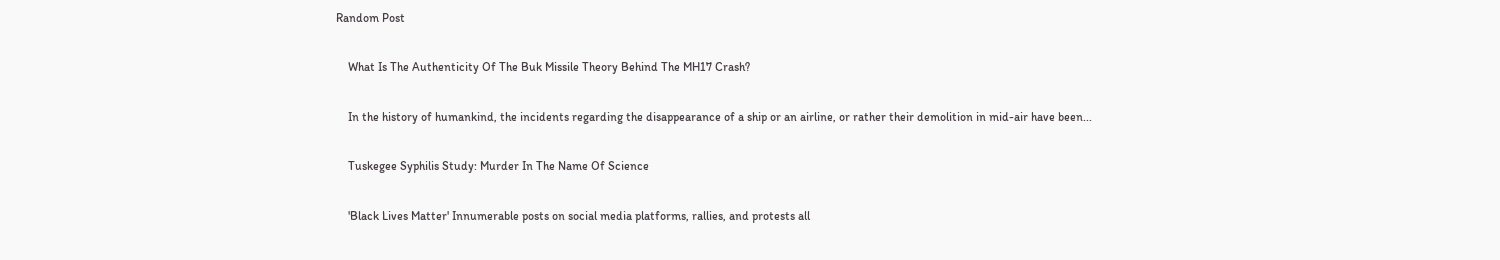Random Post

    What Is The Authenticity Of The Buk Missile Theory Behind The MH17 Crash?

    In the history of humankind, the incidents regarding the disappearance of a ship or an airline, or rather their demolition in mid-air have been...

    Tuskegee Syphilis Study: Murder In The Name Of Science

    'Black Lives Matter' Innumerable posts on social media platforms, rallies, and protests all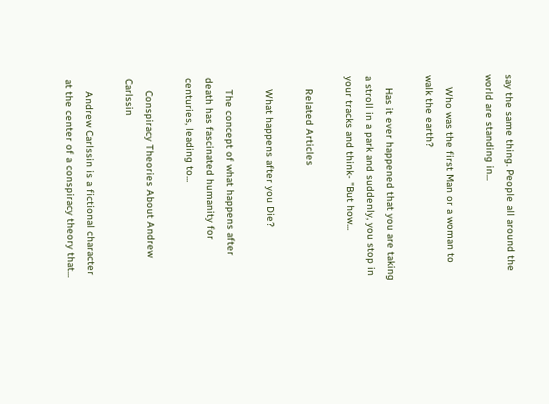say the same thing. People all around the world are standing in...

    Who was the first Man or a woman to walk the earth?

    Has it ever happened that you are taking a stroll in a park and suddenly, you stop in your tracks and think- "But how...

    Related Articles

    What happens after you Die?

    The concept of what happens after death has fascinated humanity for centuries, leading to...

    Conspiracy Theories About Andrew Carlssin

    Andrew Carlssin is a fictional character at the center of a conspiracy theory that...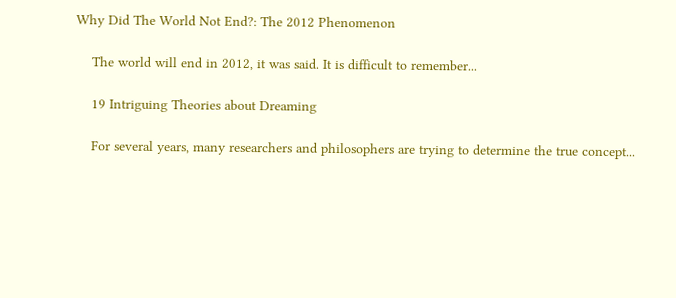Why Did The World Not End?: The 2012 Phenomenon

    The world will end in 2012, it was said. It is difficult to remember...

    19 Intriguing Theories about Dreaming

    For several years, many researchers and philosophers are trying to determine the true concept...